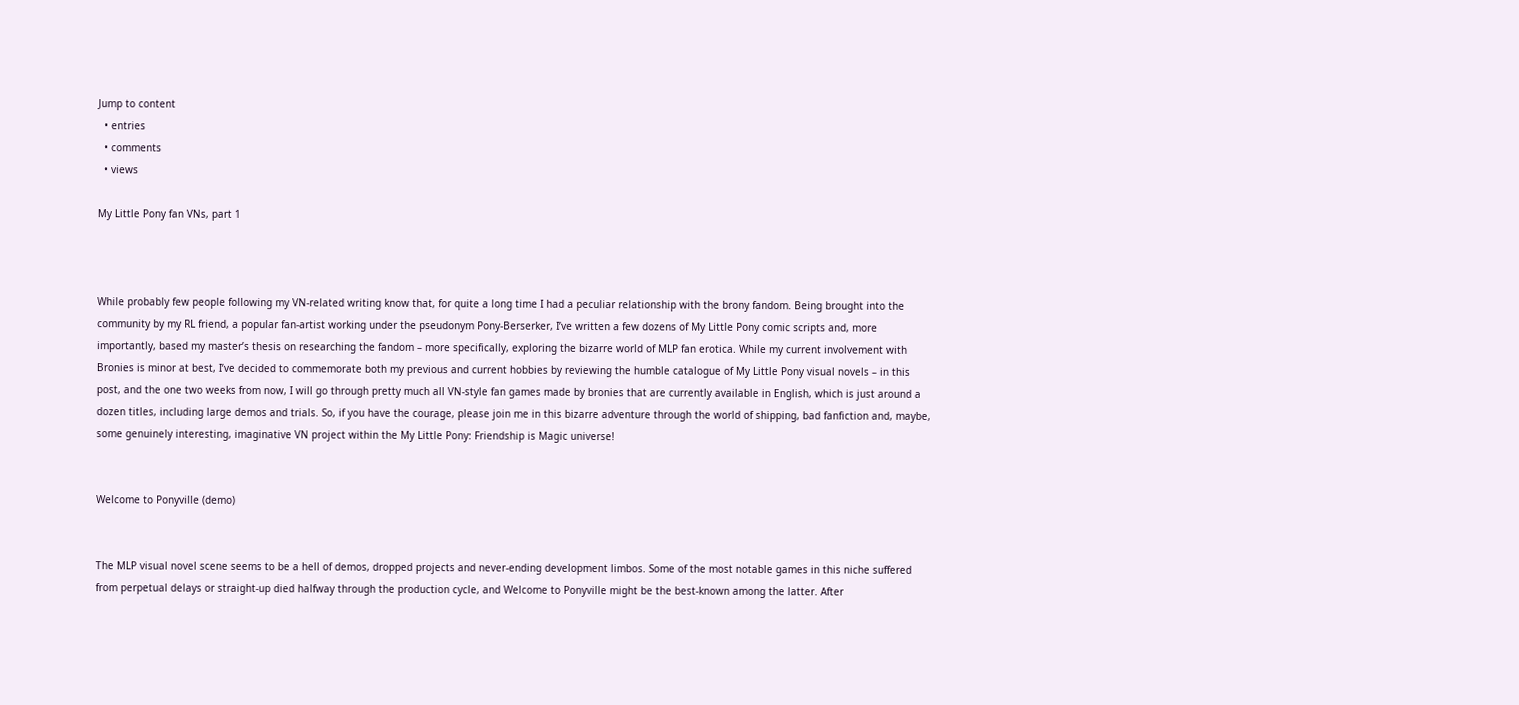Jump to content
  • entries
  • comments
  • views

My Little Pony fan VNs, part 1



While probably few people following my VN-related writing know that, for quite a long time I had a peculiar relationship with the brony fandom. Being brought into the community by my RL friend, a popular fan-artist working under the pseudonym Pony-Berserker, I’ve written a few dozens of My Little Pony comic scripts and, more importantly, based my master’s thesis on researching the fandom – more specifically, exploring the bizarre world of MLP fan erotica. While my current involvement with Bronies is minor at best, I’ve decided to commemorate both my previous and current hobbies by reviewing the humble catalogue of My Little Pony visual novels – in this post, and the one two weeks from now, I will go through pretty much all VN-style fan games made by bronies that are currently available in English, which is just around a dozen titles, including large demos and trials. So, if you have the courage, please join me in this bizarre adventure through the world of shipping, bad fanfiction and, maybe, some genuinely interesting, imaginative VN project within the My Little Pony: Friendship is Magic universe!


Welcome to Ponyville (demo)


The MLP visual novel scene seems to be a hell of demos, dropped projects and never-ending development limbos. Some of the most notable games in this niche suffered from perpetual delays or straight-up died halfway through the production cycle, and Welcome to Ponyville might be the best-known among the latter. After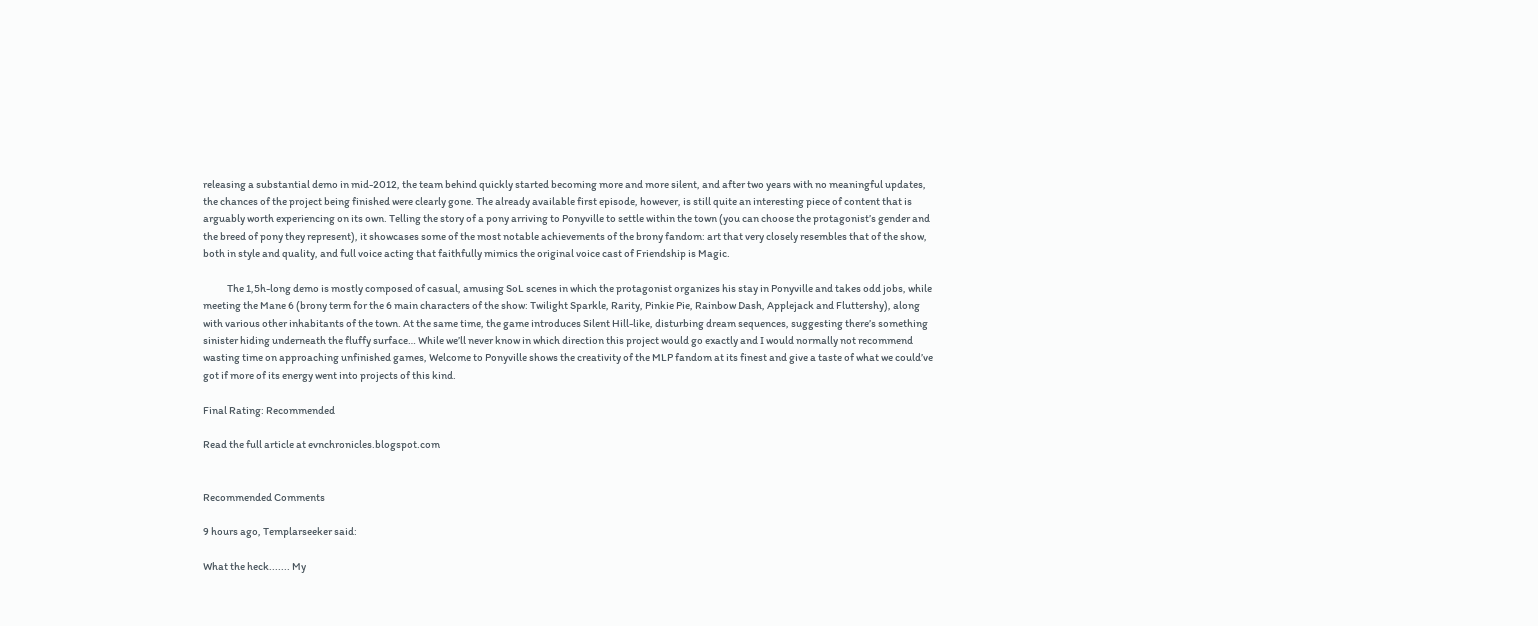releasing a substantial demo in mid-2012, the team behind quickly started becoming more and more silent, and after two years with no meaningful updates, the chances of the project being finished were clearly gone. The already available first episode, however, is still quite an interesting piece of content that is arguably worth experiencing on its own. Telling the story of a pony arriving to Ponyville to settle within the town (you can choose the protagonist’s gender and the breed of pony they represent), it showcases some of the most notable achievements of the brony fandom: art that very closely resembles that of the show, both in style and quality, and full voice acting that faithfully mimics the original voice cast of Friendship is Magic.

            The 1,5h-long demo is mostly composed of casual, amusing SoL scenes in which the protagonist organizes his stay in Ponyville and takes odd jobs, while meeting the Mane 6 (brony term for the 6 main characters of the show: Twilight Sparkle, Rarity, Pinkie Pie, Rainbow Dash, Applejack and Fluttershy), along with various other inhabitants of the town. At the same time, the game introduces Silent Hill-like, disturbing dream sequences, suggesting there’s something sinister hiding underneath the fluffy surface… While we’ll never know in which direction this project would go exactly and I would normally not recommend wasting time on approaching unfinished games, Welcome to Ponyville shows the creativity of the MLP fandom at its finest and give a taste of what we could’ve got if more of its energy went into projects of this kind.

Final Rating: Recommended

Read the full article at evnchronicles.blogspot.com


Recommended Comments

9 hours ago, Templarseeker said:

What the heck....... My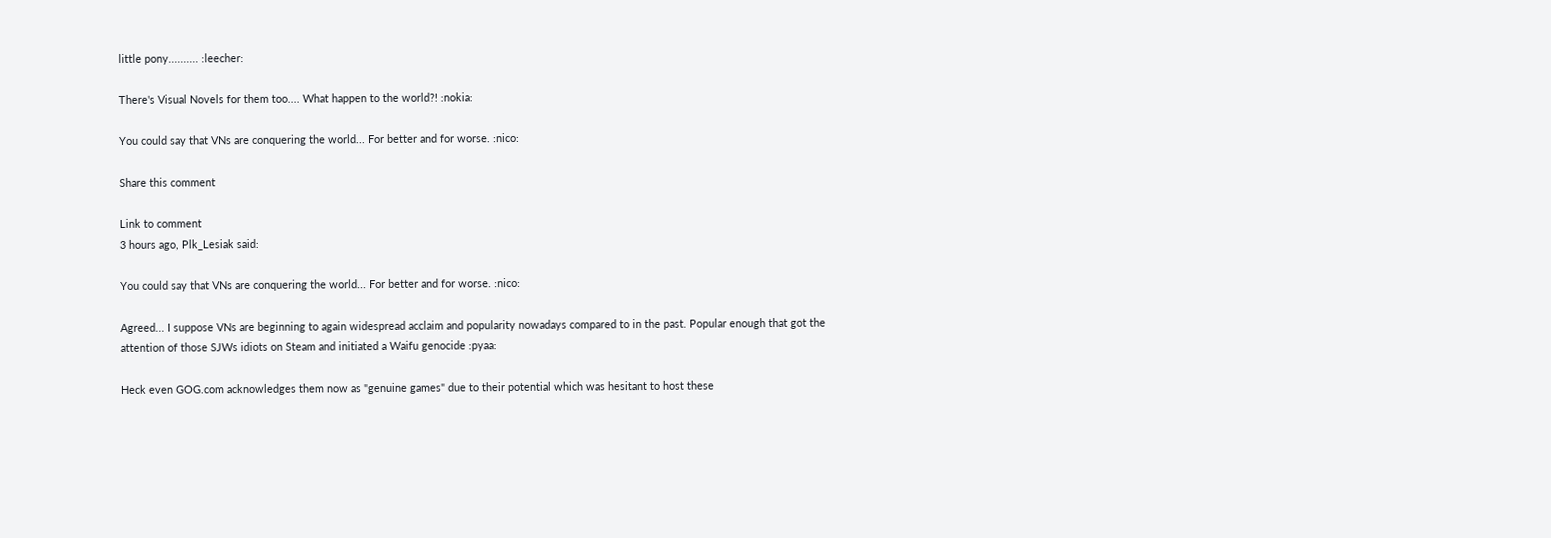little pony.......... :leecher:

There's Visual Novels for them too.... What happen to the world?! :nokia:

You could say that VNs are conquering the world... For better and for worse. :nico:

Share this comment

Link to comment
3 hours ago, Plk_Lesiak said:

You could say that VNs are conquering the world... For better and for worse. :nico:

Agreed... I suppose VNs are beginning to again widespread acclaim and popularity nowadays compared to in the past. Popular enough that got the attention of those SJWs idiots on Steam and initiated a Waifu genocide :pyaa:

Heck even GOG.com acknowledges them now as "genuine games" due to their potential which was hesitant to host these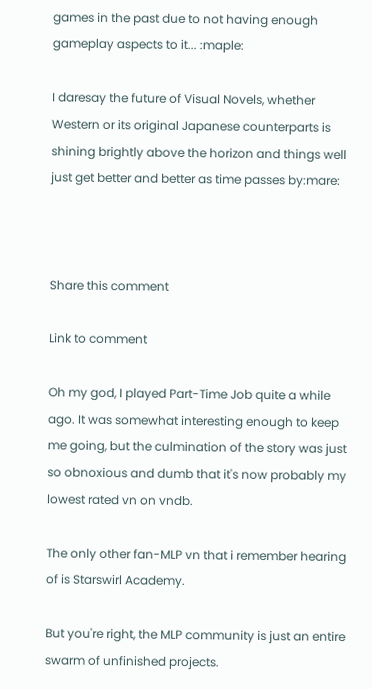games in the past due to not having enough gameplay aspects to it... :maple:

I daresay the future of Visual Novels, whether Western or its original Japanese counterparts is shining brightly above the horizon and things well just get better and better as time passes by:mare:



Share this comment

Link to comment

Oh my god, I played Part-Time Job quite a while ago. It was somewhat interesting enough to keep me going, but the culmination of the story was just so obnoxious and dumb that it's now probably my lowest rated vn on vndb.

The only other fan-MLP vn that i remember hearing of is Starswirl Academy.

But you're right, the MLP community is just an entire swarm of unfinished projects.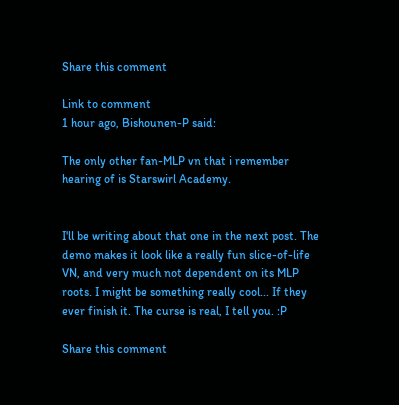Share this comment

Link to comment
1 hour ago, Bishounen-P said:

The only other fan-MLP vn that i remember hearing of is Starswirl Academy.


I'll be writing about that one in the next post. The demo makes it look like a really fun slice-of-life VN, and very much not dependent on its MLP roots. I might be something really cool... If they ever finish it. The curse is real, I tell you. :P

Share this comment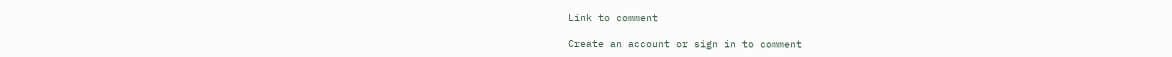Link to comment

Create an account or sign in to comment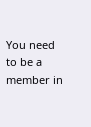You need to be a member in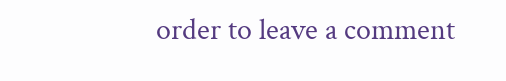order to leave a comment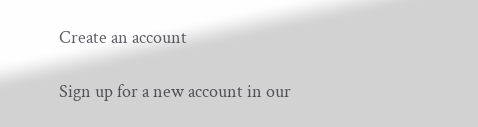Create an account

Sign up for a new account in our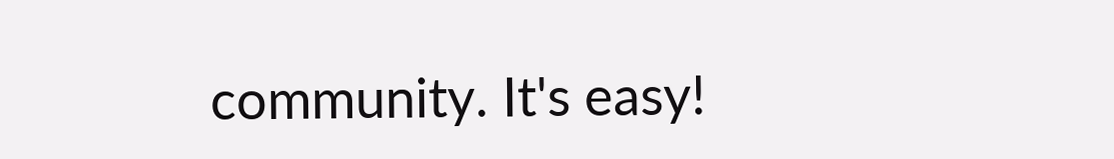community. It's easy!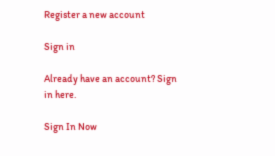Register a new account

Sign in

Already have an account? Sign in here.

Sign In Now